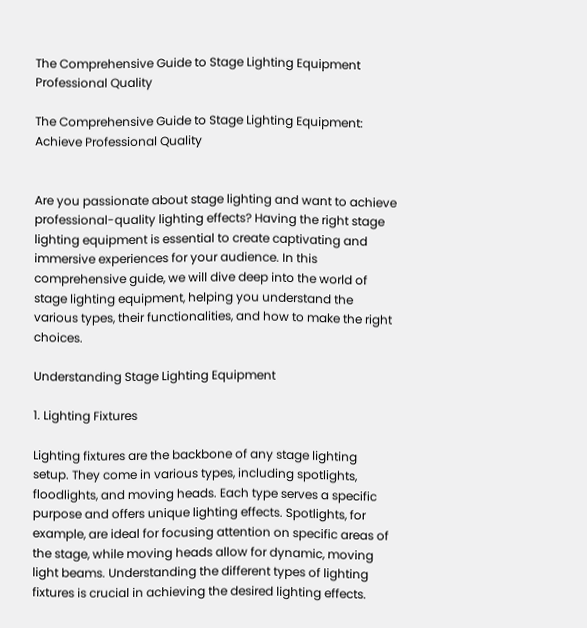The Comprehensive Guide to Stage Lighting Equipment Professional Quality

The Comprehensive Guide to Stage Lighting Equipment: Achieve Professional Quality


Are you passionate about stage lighting and want to achieve professional-quality lighting effects? Having the right stage lighting equipment is essential to create captivating and immersive experiences for your audience. In this comprehensive guide, we will dive deep into the world of stage lighting equipment, helping you understand the various types, their functionalities, and how to make the right choices.

Understanding Stage Lighting Equipment

1. Lighting Fixtures

Lighting fixtures are the backbone of any stage lighting setup. They come in various types, including spotlights, floodlights, and moving heads. Each type serves a specific purpose and offers unique lighting effects. Spotlights, for example, are ideal for focusing attention on specific areas of the stage, while moving heads allow for dynamic, moving light beams. Understanding the different types of lighting fixtures is crucial in achieving the desired lighting effects.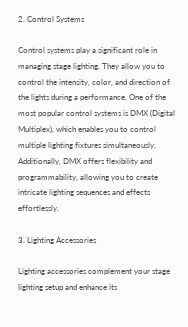2. Control Systems

Control systems play a significant role in managing stage lighting. They allow you to control the intensity, color, and direction of the lights during a performance. One of the most popular control systems is DMX (Digital Multiplex), which enables you to control multiple lighting fixtures simultaneously. Additionally, DMX offers flexibility and programmability, allowing you to create intricate lighting sequences and effects effortlessly.

3. Lighting Accessories

Lighting accessories complement your stage lighting setup and enhance its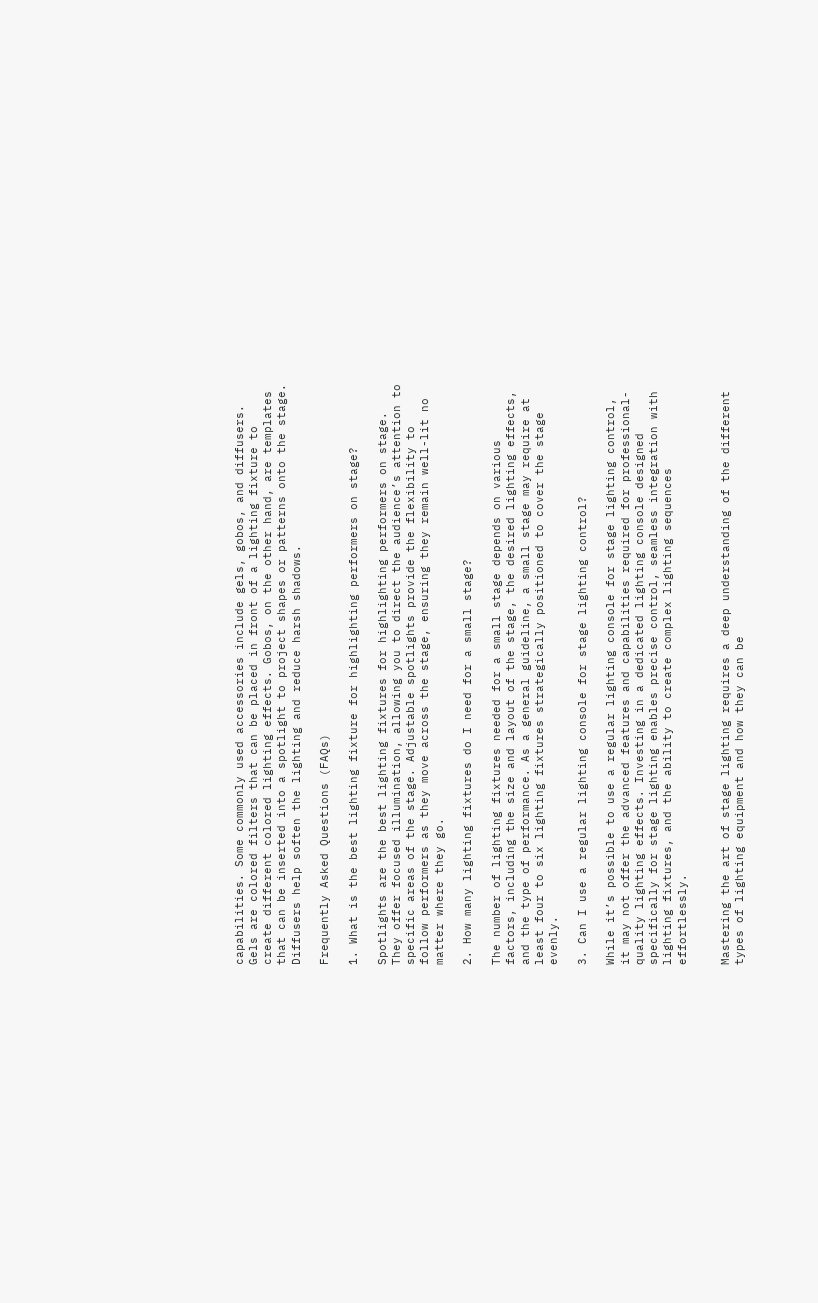capabilities. Some commonly used accessories include gels, gobos, and diffusers. Gels are colored filters that can be placed in front of a lighting fixture to create different colored lighting effects. Gobos, on the other hand, are templates that can be inserted into a spotlight to project shapes or patterns onto the stage. Diffusers help soften the lighting and reduce harsh shadows.

Frequently Asked Questions (FAQs)

1. What is the best lighting fixture for highlighting performers on stage?

Spotlights are the best lighting fixtures for highlighting performers on stage. They offer focused illumination, allowing you to direct the audience’s attention to specific areas of the stage. Adjustable spotlights provide the flexibility to follow performers as they move across the stage, ensuring they remain well-lit no matter where they go.

2. How many lighting fixtures do I need for a small stage?

The number of lighting fixtures needed for a small stage depends on various factors, including the size and layout of the stage, the desired lighting effects, and the type of performance. As a general guideline, a small stage may require at least four to six lighting fixtures strategically positioned to cover the stage evenly.

3. Can I use a regular lighting console for stage lighting control?

While it’s possible to use a regular lighting console for stage lighting control, it may not offer the advanced features and capabilities required for professional-quality lighting effects. Investing in a dedicated lighting console designed specifically for stage lighting enables precise control, seamless integration with lighting fixtures, and the ability to create complex lighting sequences effortlessly.


Mastering the art of stage lighting requires a deep understanding of the different types of lighting equipment and how they can be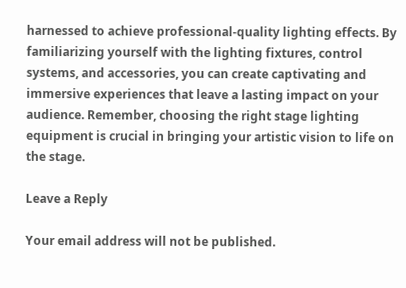harnessed to achieve professional-quality lighting effects. By familiarizing yourself with the lighting fixtures, control systems, and accessories, you can create captivating and immersive experiences that leave a lasting impact on your audience. Remember, choosing the right stage lighting equipment is crucial in bringing your artistic vision to life on the stage.

Leave a Reply

Your email address will not be published.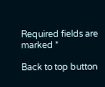Required fields are marked *

Back to top button